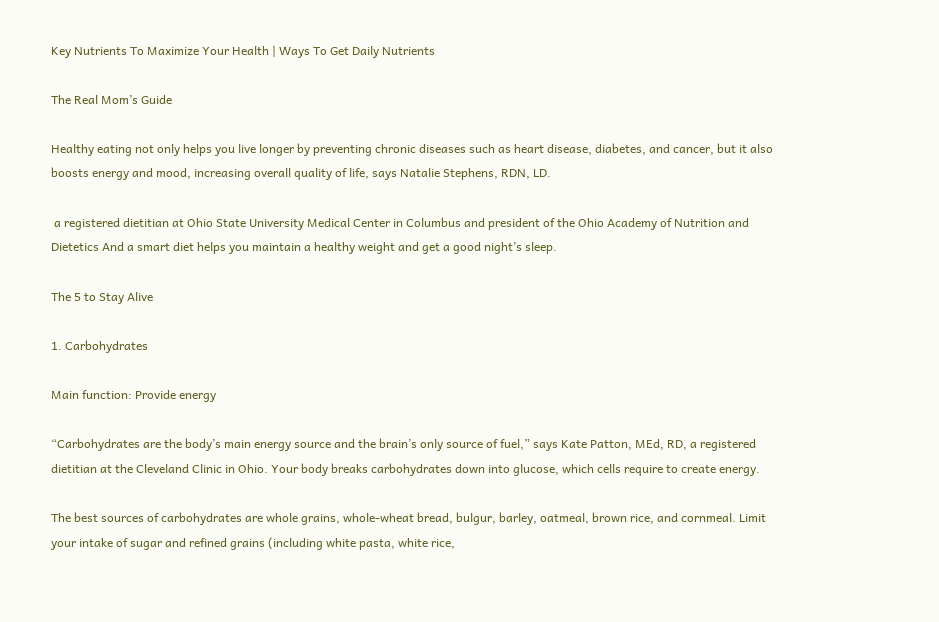Key Nutrients To Maximize Your Health | Ways To Get Daily Nutrients

The Real Mom’s Guide

Healthy eating not only helps you live longer by preventing chronic diseases such as heart disease, diabetes, and cancer, but it also boosts energy and mood, increasing overall quality of life, says Natalie Stephens, RDN, LD.

 a registered dietitian at Ohio State University Medical Center in Columbus and president of the Ohio Academy of Nutrition and Dietetics And a smart diet helps you maintain a healthy weight and get a good night’s sleep.

The 5 to Stay Alive

1. Carbohydrates

Main function: Provide energy

“Carbohydrates are the body’s main energy source and the brain’s only source of fuel,” says Kate Patton, MEd, RD, a registered dietitian at the Cleveland Clinic in Ohio. Your body breaks carbohydrates down into glucose, which cells require to create energy.

The best sources of carbohydrates are whole grains, whole-wheat bread, bulgur, barley, oatmeal, brown rice, and cornmeal. Limit your intake of sugar and refined grains (including white pasta, white rice,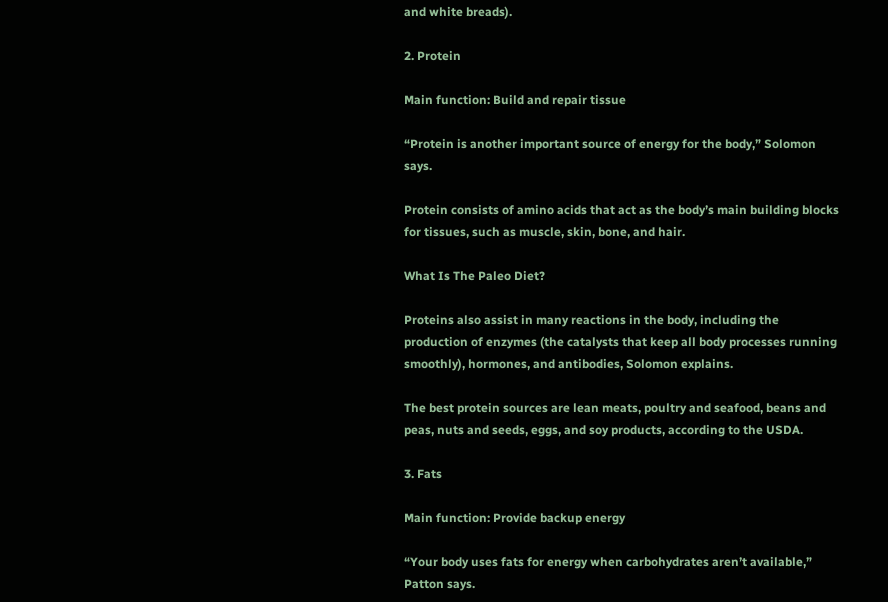and white breads).

2. Protein

Main function: Build and repair tissue

“Protein is another important source of energy for the body,” Solomon says.

Protein consists of amino acids that act as the body’s main building blocks for tissues, such as muscle, skin, bone, and hair.

What Is The Paleo Diet?

Proteins also assist in many reactions in the body, including the production of enzymes (the catalysts that keep all body processes running smoothly), hormones, and antibodies, Solomon explains.

The best protein sources are lean meats, poultry and seafood, beans and peas, nuts and seeds, eggs, and soy products, according to the USDA.

3. Fats

Main function: Provide backup energy

“Your body uses fats for energy when carbohydrates aren’t available,” Patton says.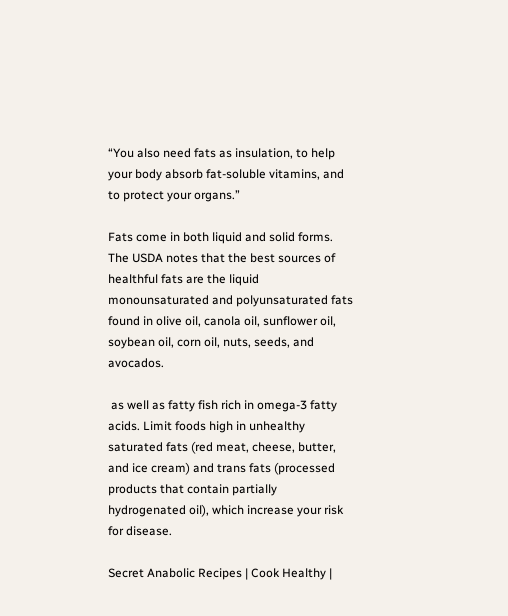“You also need fats as insulation, to help your body absorb fat-soluble vitamins, and to protect your organs.”

Fats come in both liquid and solid forms. The USDA notes that the best sources of healthful fats are the liquid monounsaturated and polyunsaturated fats found in olive oil, canola oil, sunflower oil, soybean oil, corn oil, nuts, seeds, and avocados.

 as well as fatty fish rich in omega-3 fatty acids. Limit foods high in unhealthy saturated fats (red meat, cheese, butter, and ice cream) and trans fats (processed products that contain partially hydrogenated oil), which increase your risk for disease.

Secret Anabolic Recipes | Cook Healthy |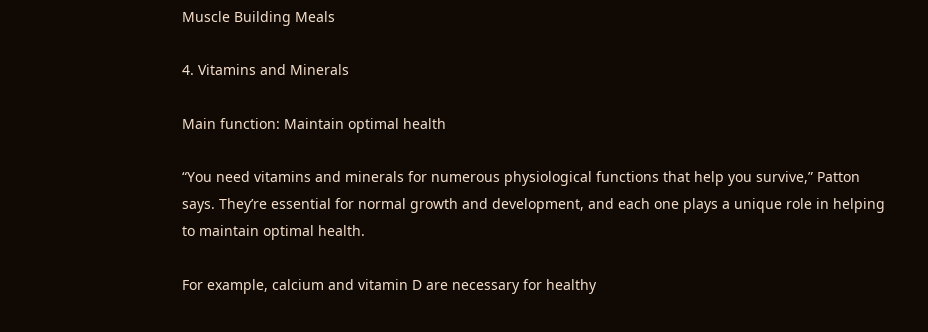Muscle Building Meals

4. Vitamins and Minerals

Main function: Maintain optimal health

“You need vitamins and minerals for numerous physiological functions that help you survive,” Patton says. They’re essential for normal growth and development, and each one plays a unique role in helping to maintain optimal health.

For example, calcium and vitamin D are necessary for healthy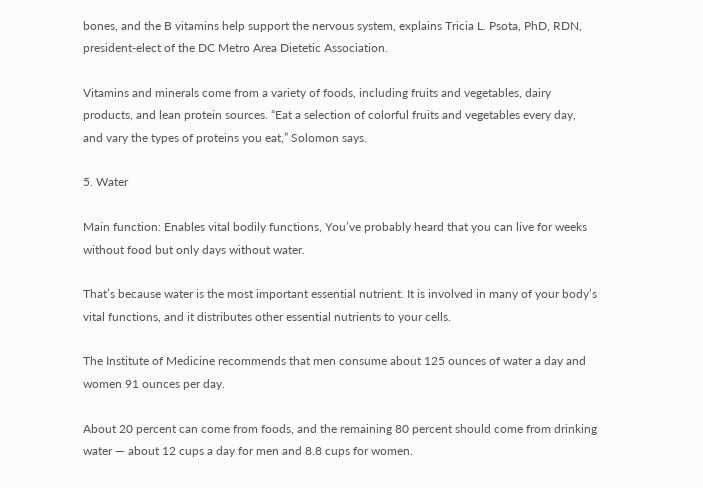bones, and the B vitamins help support the nervous system, explains Tricia L. Psota, PhD, RDN, president-elect of the DC Metro Area Dietetic Association.

Vitamins and minerals come from a variety of foods, including fruits and vegetables, dairy products, and lean protein sources. “Eat a selection of colorful fruits and vegetables every day, and vary the types of proteins you eat,” Solomon says.

5. Water

Main function: Enables vital bodily functions, You’ve probably heard that you can live for weeks without food but only days without water.

That’s because water is the most important essential nutrient. It is involved in many of your body’s vital functions, and it distributes other essential nutrients to your cells.

The Institute of Medicine recommends that men consume about 125 ounces of water a day and women 91 ounces per day.

About 20 percent can come from foods, and the remaining 80 percent should come from drinking water — about 12 cups a day for men and 8.8 cups for women.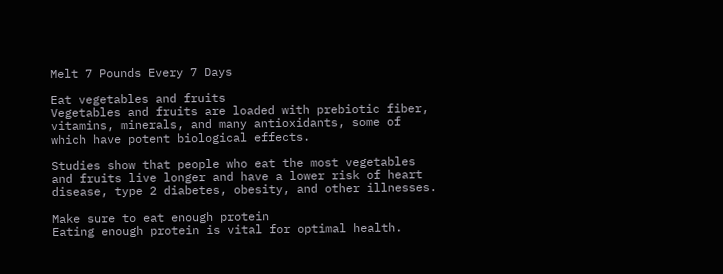Melt 7 Pounds Every 7 Days

Eat vegetables and fruits
Vegetables and fruits are loaded with prebiotic fiber, vitamins, minerals, and many antioxidants, some of which have potent biological effects.

Studies show that people who eat the most vegetables and fruits live longer and have a lower risk of heart disease, type 2 diabetes, obesity, and other illnesses.

Make sure to eat enough protein
Eating enough protein is vital for optimal health.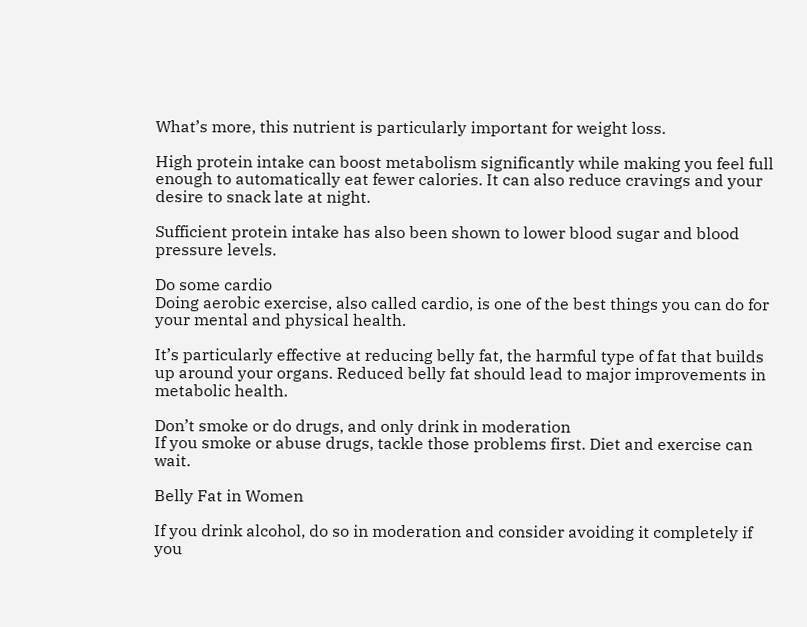What’s more, this nutrient is particularly important for weight loss.

High protein intake can boost metabolism significantly while making you feel full enough to automatically eat fewer calories. It can also reduce cravings and your desire to snack late at night.

Sufficient protein intake has also been shown to lower blood sugar and blood pressure levels.

Do some cardio
Doing aerobic exercise, also called cardio, is one of the best things you can do for your mental and physical health.

It’s particularly effective at reducing belly fat, the harmful type of fat that builds up around your organs. Reduced belly fat should lead to major improvements in metabolic health.

Don’t smoke or do drugs, and only drink in moderation
If you smoke or abuse drugs, tackle those problems first. Diet and exercise can wait.

Belly Fat in Women

If you drink alcohol, do so in moderation and consider avoiding it completely if you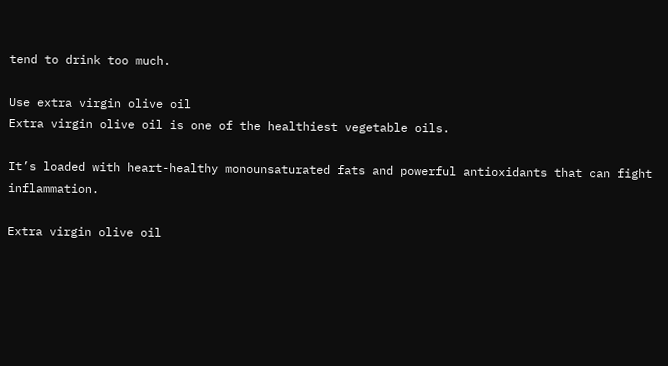tend to drink too much.

Use extra virgin olive oil
Extra virgin olive oil is one of the healthiest vegetable oils.

It’s loaded with heart-healthy monounsaturated fats and powerful antioxidants that can fight inflammation.

Extra virgin olive oil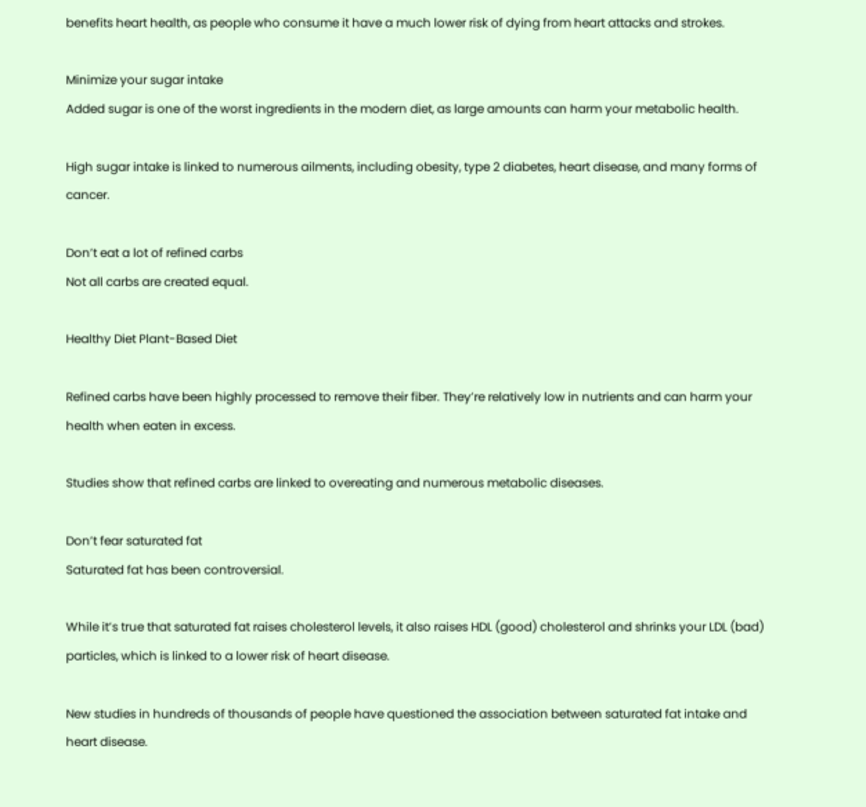benefits heart health, as people who consume it have a much lower risk of dying from heart attacks and strokes.

Minimize your sugar intake
Added sugar is one of the worst ingredients in the modern diet, as large amounts can harm your metabolic health.

High sugar intake is linked to numerous ailments, including obesity, type 2 diabetes, heart disease, and many forms of cancer.

Don’t eat a lot of refined carbs
Not all carbs are created equal.

Healthy Diet Plant-Based Diet

Refined carbs have been highly processed to remove their fiber. They’re relatively low in nutrients and can harm your health when eaten in excess.

Studies show that refined carbs are linked to overeating and numerous metabolic diseases.

Don’t fear saturated fat
Saturated fat has been controversial.

While it’s true that saturated fat raises cholesterol levels, it also raises HDL (good) cholesterol and shrinks your LDL (bad) particles, which is linked to a lower risk of heart disease.

New studies in hundreds of thousands of people have questioned the association between saturated fat intake and heart disease.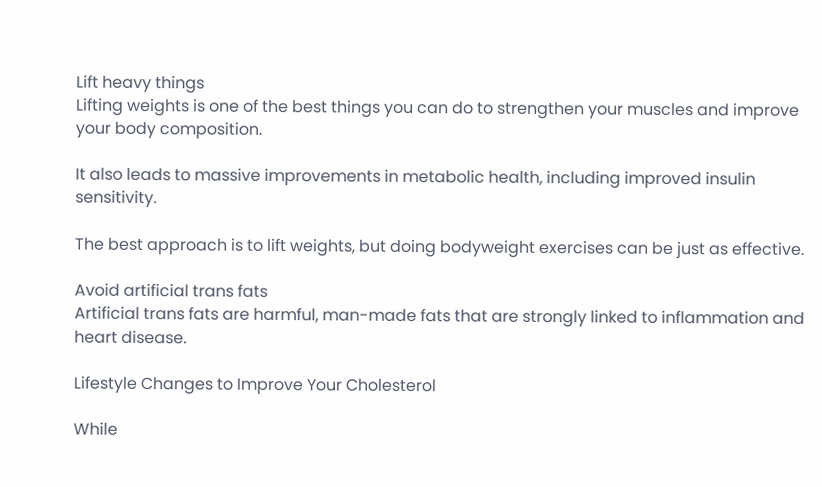Lift heavy things
Lifting weights is one of the best things you can do to strengthen your muscles and improve your body composition.

It also leads to massive improvements in metabolic health, including improved insulin sensitivity.

The best approach is to lift weights, but doing bodyweight exercises can be just as effective.

Avoid artificial trans fats
Artificial trans fats are harmful, man-made fats that are strongly linked to inflammation and heart disease.

Lifestyle Changes to Improve Your Cholesterol

While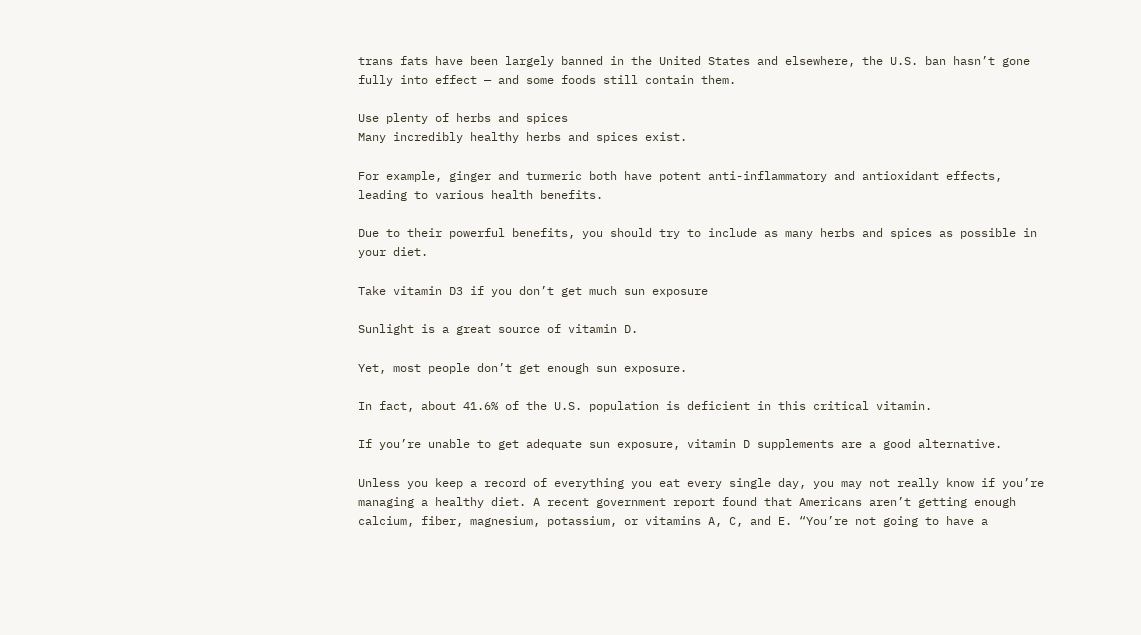trans fats have been largely banned in the United States and elsewhere, the U.S. ban hasn’t gone fully into effect — and some foods still contain them.

Use plenty of herbs and spices
Many incredibly healthy herbs and spices exist.

For example, ginger and turmeric both have potent anti-inflammatory and antioxidant effects, leading to various health benefits.

Due to their powerful benefits, you should try to include as many herbs and spices as possible in your diet.

Take vitamin D3 if you don’t get much sun exposure

Sunlight is a great source of vitamin D.

Yet, most people don’t get enough sun exposure.

In fact, about 41.6% of the U.S. population is deficient in this critical vitamin.

If you’re unable to get adequate sun exposure, vitamin D supplements are a good alternative.

Unless you keep a record of everything you eat every single day, you may not really know if you’re managing a healthy diet. A recent government report found that Americans aren’t getting enough calcium, fiber, magnesium, potassium, or vitamins A, C, and E. “You’re not going to have a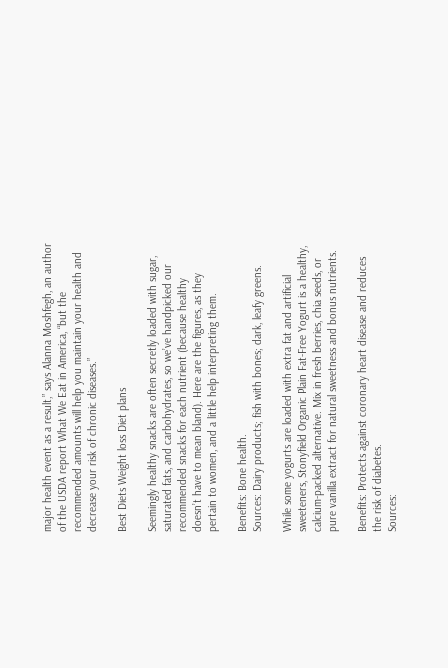major health event as a result,” says Alanna Moshfegh, an author of the USDA report What We Eat in America, “but the recommended amounts will help you maintain your health and decrease your risk of chronic diseases.”

Best Diets Weight loss Diet plans

Seemingly healthy snacks are often secretly loaded with sugar, saturated fats, and carbohydrates, so we’ve handpicked our recommended snacks for each nutrient (because healthy doesn’t have to mean bland). Here are the figures, as they pertain to women, and a little help interpreting them.

Benefits: Bone health.
Sources: Dairy products; fish with bones; dark, leafy greens.

While some yogurts are loaded with extra fat and artificial sweeteners, Stonyfield Organic Plain Fat-Free Yogurt is a healthy, calcium-packed alternative. Mix in fresh berries, chia seeds, or pure vanilla extract for natural sweetness and bonus nutrients.

Benefits: Protects against coronary heart disease and reduces the risk of diabetes.
Sources: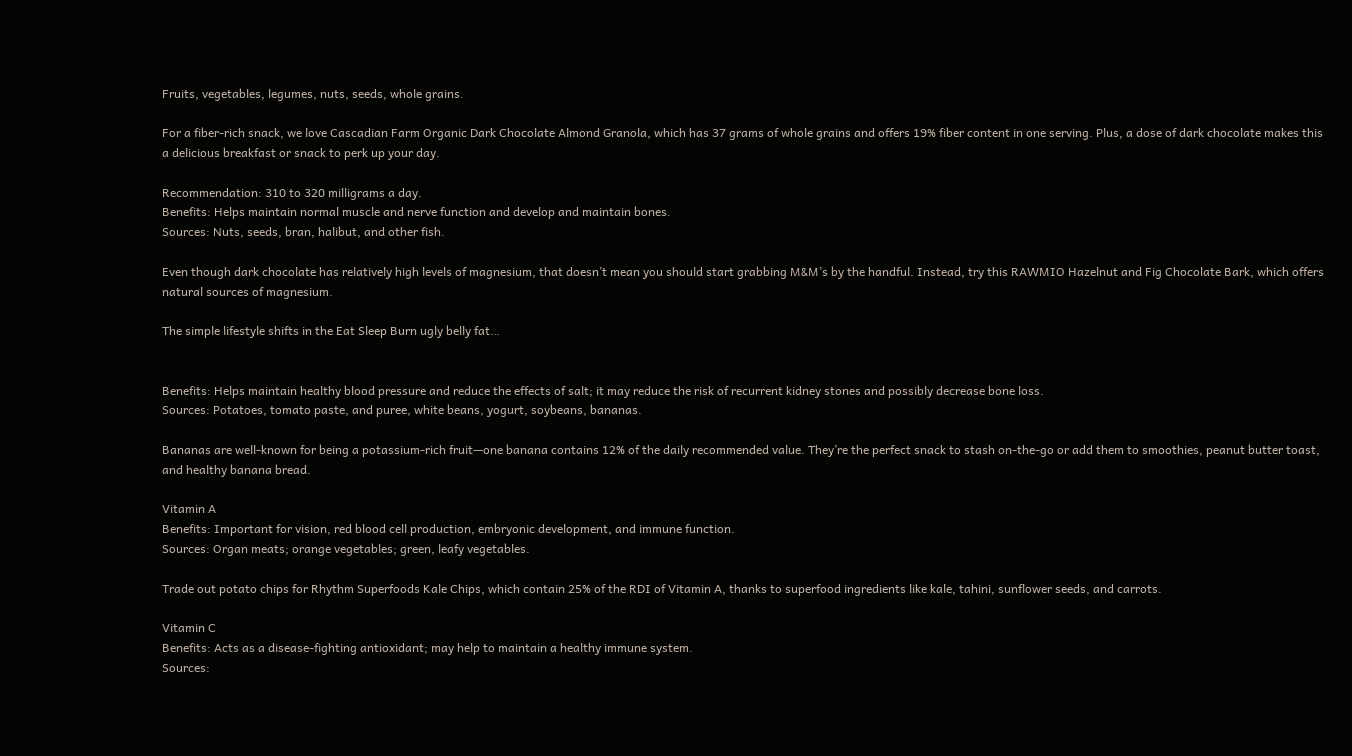Fruits, vegetables, legumes, nuts, seeds, whole grains.

For a fiber-rich snack, we love Cascadian Farm Organic Dark Chocolate Almond Granola, which has 37 grams of whole grains and offers 19% fiber content in one serving. Plus, a dose of dark chocolate makes this a delicious breakfast or snack to perk up your day.

Recommendation: 310 to 320 milligrams a day.
Benefits: Helps maintain normal muscle and nerve function and develop and maintain bones.
Sources: Nuts, seeds, bran, halibut, and other fish.

Even though dark chocolate has relatively high levels of magnesium, that doesn’t mean you should start grabbing M&M’s by the handful. Instead, try this RAWMIO Hazelnut and Fig Chocolate Bark, which offers natural sources of magnesium.

The simple lifestyle shifts in the Eat Sleep Burn ugly belly fat…


Benefits: Helps maintain healthy blood pressure and reduce the effects of salt; it may reduce the risk of recurrent kidney stones and possibly decrease bone loss.
Sources: Potatoes, tomato paste, and puree, white beans, yogurt, soybeans, bananas.

Bananas are well-known for being a potassium-rich fruit—one banana contains 12% of the daily recommended value. They’re the perfect snack to stash on-the-go or add them to smoothies, peanut butter toast, and healthy banana bread.

Vitamin A
Benefits: Important for vision, red blood cell production, embryonic development, and immune function.
Sources: Organ meats; orange vegetables; green, leafy vegetables.

Trade out potato chips for Rhythm Superfoods Kale Chips, which contain 25% of the RDI of Vitamin A, thanks to superfood ingredients like kale, tahini, sunflower seeds, and carrots.

Vitamin C
Benefits: Acts as a disease-fighting antioxidant; may help to maintain a healthy immune system.
Sources: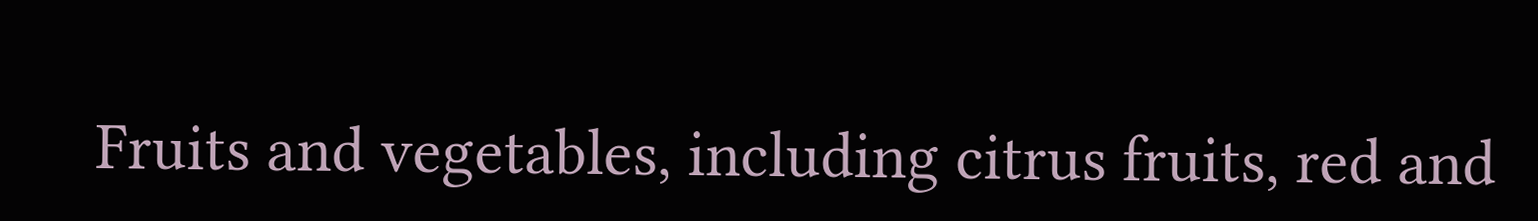Fruits and vegetables, including citrus fruits, red and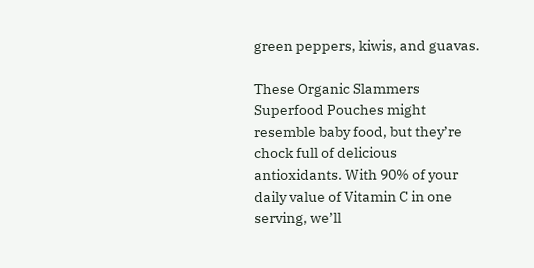green peppers, kiwis, and guavas.

These Organic Slammers Superfood Pouches might resemble baby food, but they’re chock full of delicious antioxidants. With 90% of your daily value of Vitamin C in one serving, we’ll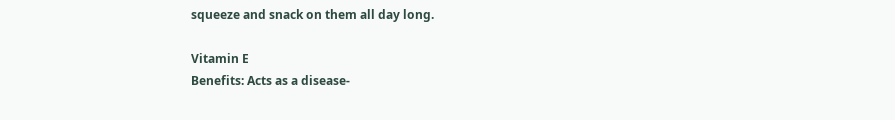squeeze and snack on them all day long.

Vitamin E
Benefits: Acts as a disease-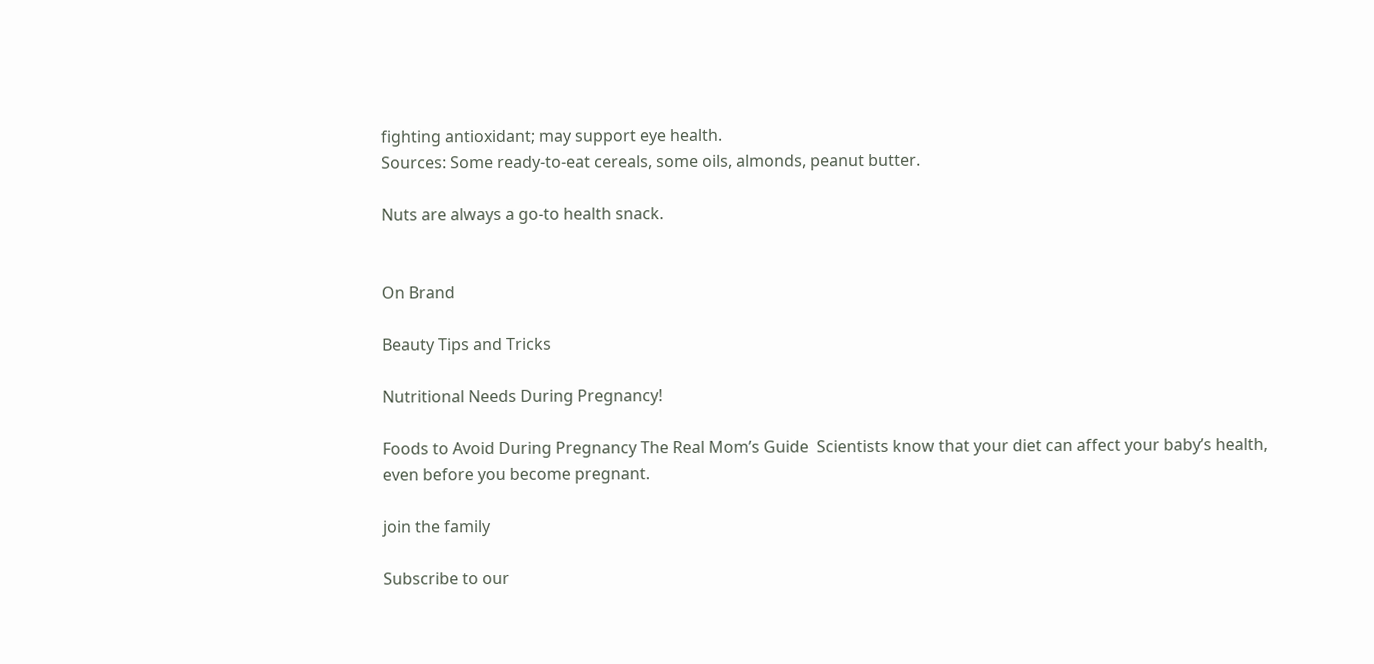fighting antioxidant; may support eye health.
Sources: Some ready-to-eat cereals, some oils, almonds, peanut butter.

Nuts are always a go-to health snack.


On Brand

Beauty Tips and Tricks

Nutritional Needs During Pregnancy!

Foods to Avoid During Pregnancy The Real Mom’s Guide  Scientists know that your diet can affect your baby’s health, even before you become pregnant.

join the family

Subscribe to our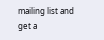mailing list and get a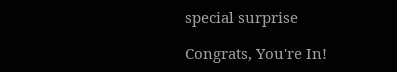special surprise

Congrats, You're In!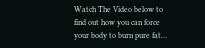Watch The Video below to find out how you can force your body to burn pure fat…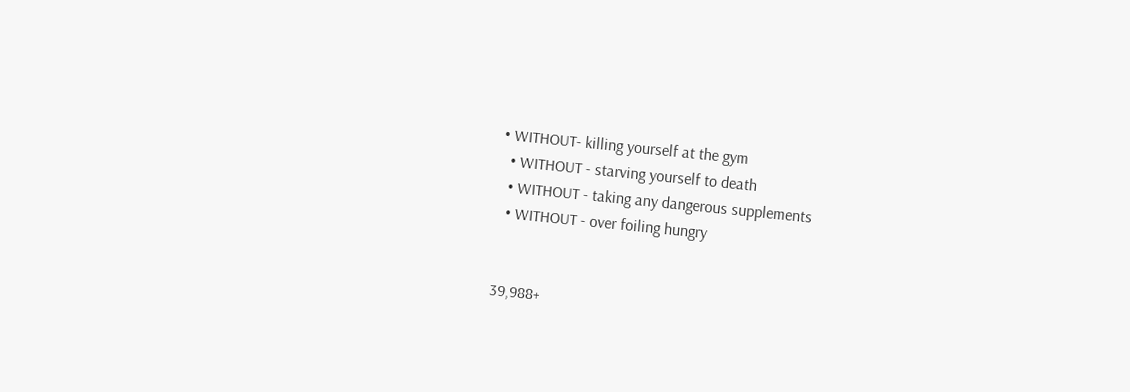• WITHOUT- killing yourself at the gym
  • WITHOUT - starving yourself to death
  • WITHOUT - taking any dangerous supplements
  • WITHOUT - over foiling hungry


39,988+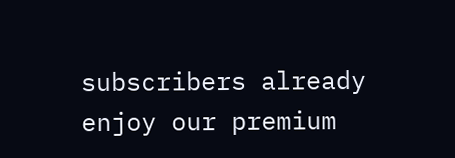subscribers already enjoy our premium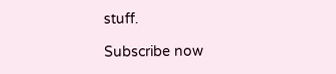stuff.

Subscribe now